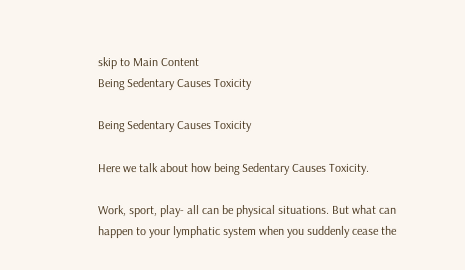skip to Main Content
Being Sedentary Causes Toxicity

Being Sedentary Causes Toxicity

Here we talk about how being Sedentary Causes Toxicity.

Work, sport, play- all can be physical situations. But what can happen to your lymphatic system when you suddenly cease the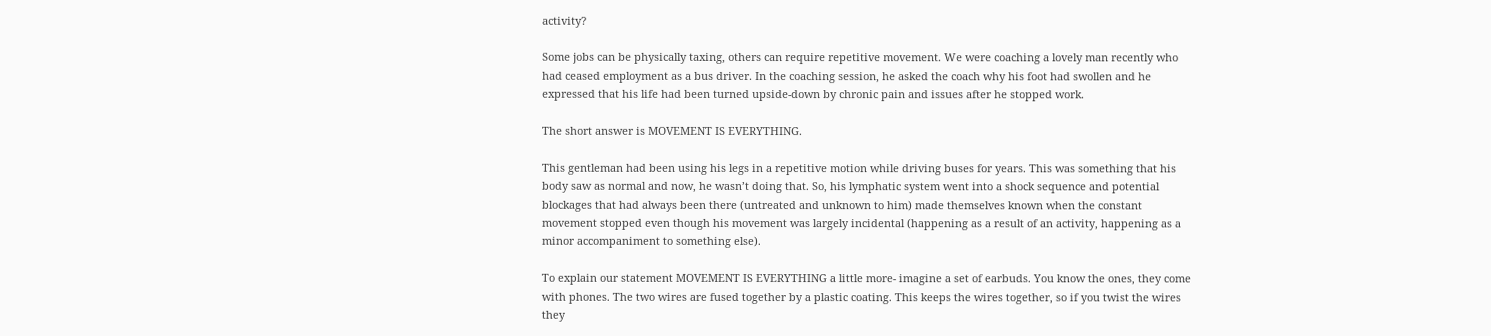activity?

Some jobs can be physically taxing, others can require repetitive movement. We were coaching a lovely man recently who had ceased employment as a bus driver. In the coaching session, he asked the coach why his foot had swollen and he expressed that his life had been turned upside-down by chronic pain and issues after he stopped work.

The short answer is MOVEMENT IS EVERYTHING.

This gentleman had been using his legs in a repetitive motion while driving buses for years. This was something that his body saw as normal and now, he wasn’t doing that. So, his lymphatic system went into a shock sequence and potential blockages that had always been there (untreated and unknown to him) made themselves known when the constant movement stopped even though his movement was largely incidental (happening as a result of an activity, happening as a minor accompaniment to something else).

To explain our statement MOVEMENT IS EVERYTHING a little more- imagine a set of earbuds. You know the ones, they come with phones. The two wires are fused together by a plastic coating. This keeps the wires together, so if you twist the wires they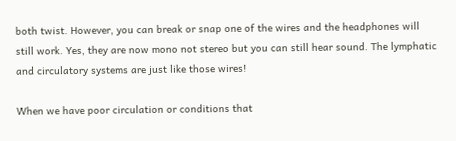both twist. However, you can break or snap one of the wires and the headphones will still work. Yes, they are now mono not stereo but you can still hear sound. The lymphatic and circulatory systems are just like those wires!

When we have poor circulation or conditions that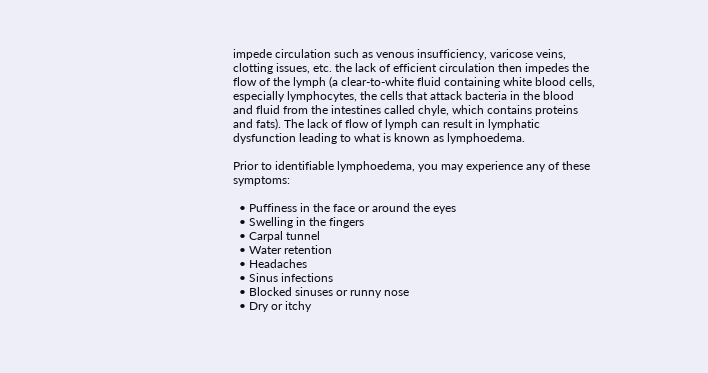impede circulation such as venous insufficiency, varicose veins, clotting issues, etc. the lack of efficient circulation then impedes the flow of the lymph (a clear-to-white fluid containing white blood cells, especially lymphocytes, the cells that attack bacteria in the blood and fluid from the intestines called chyle, which contains proteins and fats). The lack of flow of lymph can result in lymphatic dysfunction leading to what is known as lymphoedema.

Prior to identifiable lymphoedema, you may experience any of these symptoms:

  • Puffiness in the face or around the eyes
  • Swelling in the fingers
  • Carpal tunnel
  • Water retention
  • Headaches
  • Sinus infections
  • Blocked sinuses or runny nose
  • Dry or itchy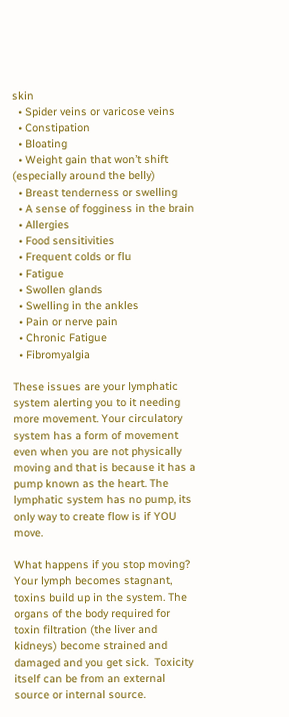skin
  • Spider veins or varicose veins
  • Constipation
  • Bloating
  • Weight gain that won’t shift (especially around the belly)
  • Breast tenderness or swelling
  • A sense of fogginess in the brain
  • Allergies
  • Food sensitivities
  • Frequent colds or flu
  • Fatigue
  • Swollen glands
  • Swelling in the ankles
  • Pain or nerve pain
  • Chronic Fatigue
  • Fibromyalgia

These issues are your lymphatic system alerting you to it needing more movement. Your circulatory system has a form of movement even when you are not physically moving and that is because it has a pump known as the heart. The lymphatic system has no pump, its only way to create flow is if YOU move.

What happens if you stop moving? Your lymph becomes stagnant, toxins build up in the system. The organs of the body required for toxin filtration (the liver and kidneys) become strained and damaged and you get sick.  Toxicity itself can be from an external source or internal source.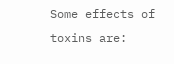Some effects of toxins are: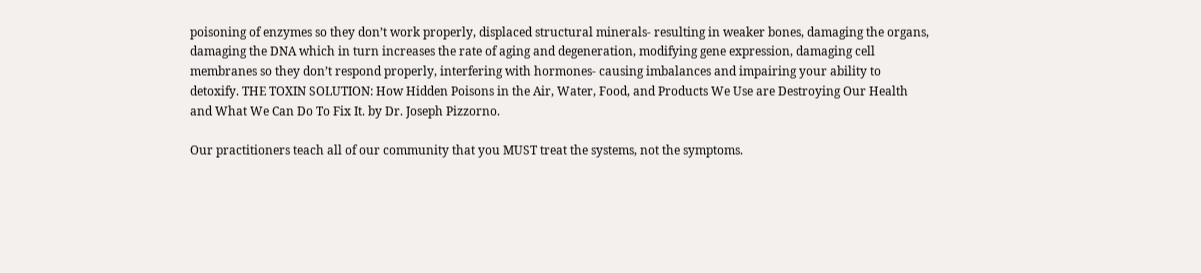poisoning of enzymes so they don’t work properly, displaced structural minerals- resulting in weaker bones, damaging the organs, damaging the DNA which in turn increases the rate of aging and degeneration, modifying gene expression, damaging cell membranes so they don’t respond properly, interfering with hormones- causing imbalances and impairing your ability to detoxify. THE TOXIN SOLUTION: How Hidden Poisons in the Air, Water, Food, and Products We Use are Destroying Our Health and What We Can Do To Fix It. by Dr. Joseph Pizzorno.

Our practitioners teach all of our community that you MUST treat the systems, not the symptoms.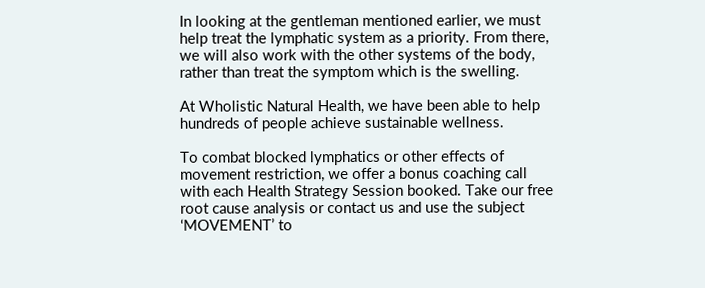In looking at the gentleman mentioned earlier, we must help treat the lymphatic system as a priority. From there, we will also work with the other systems of the body, rather than treat the symptom which is the swelling.

At Wholistic Natural Health, we have been able to help hundreds of people achieve sustainable wellness.

To combat blocked lymphatics or other effects of movement restriction, we offer a bonus coaching call with each Health Strategy Session booked. Take our free root cause analysis or contact us and use the subject ‘MOVEMENT’ to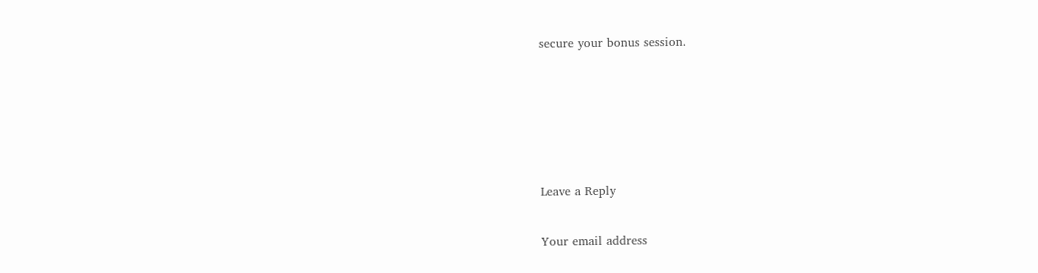secure your bonus session.





Leave a Reply

Your email address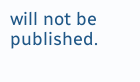will not be published.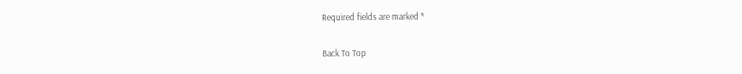Required fields are marked *

Back To Top